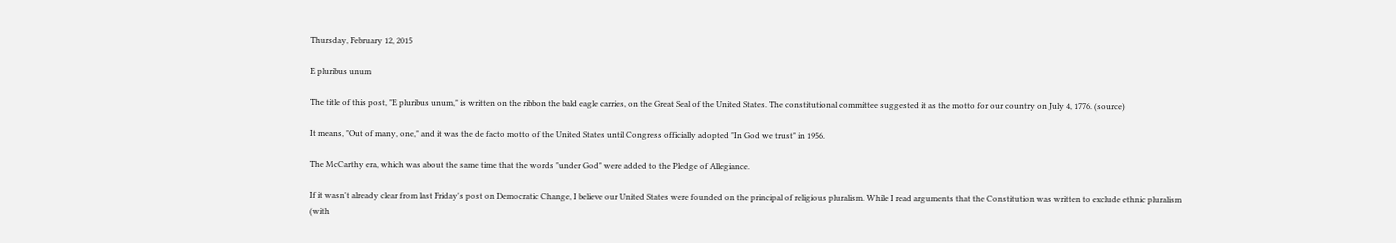Thursday, February 12, 2015

E pluribus unum

The title of this post, "E pluribus unum," is written on the ribbon the bald eagle carries, on the Great Seal of the United States. The constitutional committee suggested it as the motto for our country on July 4, 1776. (source)

It means, "Out of many, one," and it was the de facto motto of the United States until Congress officially adopted "In God we trust" in 1956.

The McCarthy era, which was about the same time that the words "under God" were added to the Pledge of Allegiance.

If it wasn't already clear from last Friday's post on Democratic Change, I believe our United States were founded on the principal of religious pluralism. While I read arguments that the Constitution was written to exclude ethnic pluralism (with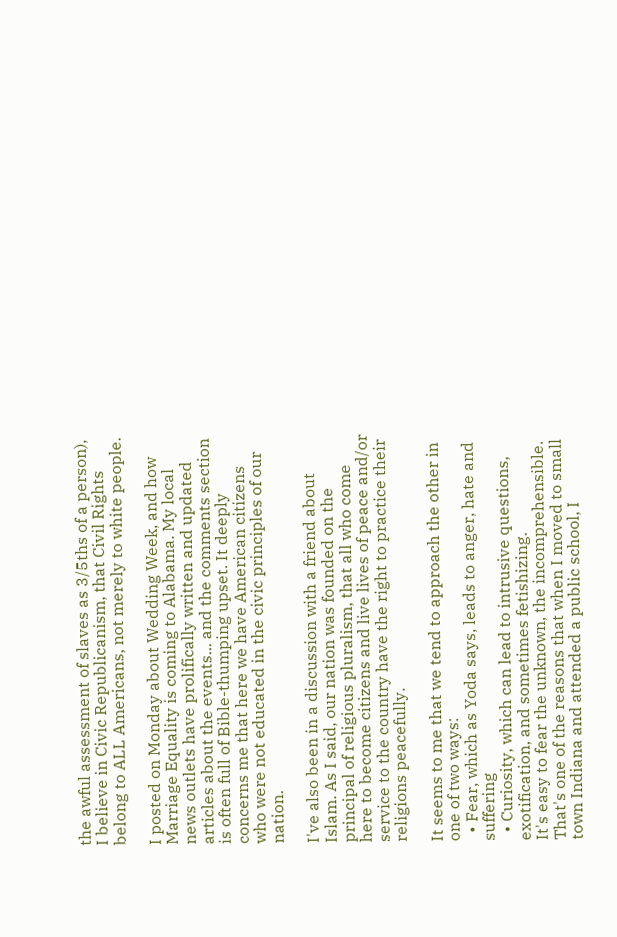the awful assessment of slaves as 3/5ths of a person), I believe in Civic Republicanism, that Civil Rights belong to ALL Americans, not merely to white people.

I posted on Monday about Wedding Week, and how Marriage Equality is coming to Alabama. My local news outlets have prolifically written and updated articles about the events... and the comments section is often full of Bible-thumping upset. It deeply concerns me that here we have American citizens who were not educated in the civic principles of our nation.

I've also been in a discussion with a friend about Islam. As I said, our nation was founded on the principal of religious pluralism, that all who come here to become citizens and live lives of peace and/or service to the country have the right to practice their religions peacefully.

It seems to me that we tend to approach the other in one of two ways:
  • Fear, which as Yoda says, leads to anger, hate and suffering
  • Curiosity, which can lead to intrusive questions, exotification, and sometimes fetishizing.
It's easy to fear the unknown, the incomprehensible. That's one of the reasons that when I moved to small town Indiana and attended a public school, I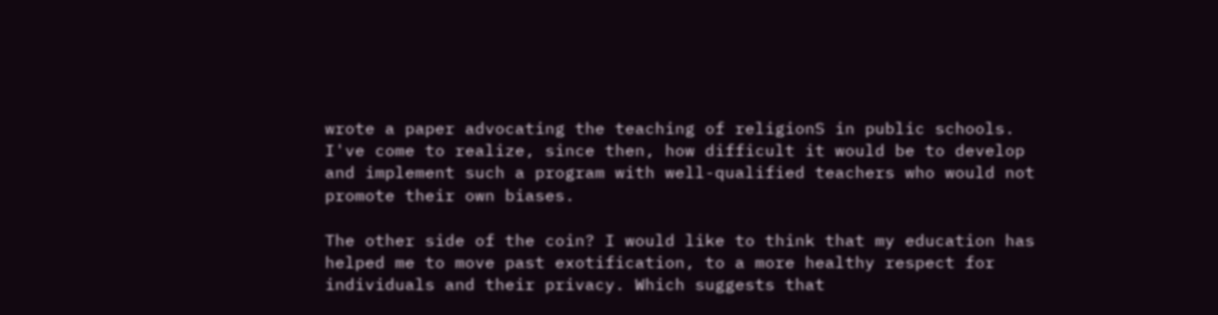wrote a paper advocating the teaching of religionS in public schools. I've come to realize, since then, how difficult it would be to develop and implement such a program with well-qualified teachers who would not promote their own biases.

The other side of the coin? I would like to think that my education has helped me to move past exotification, to a more healthy respect for individuals and their privacy. Which suggests that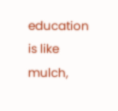education is like mulch,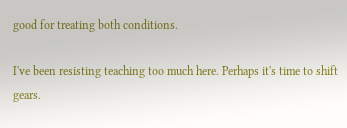good for treating both conditions.

I've been resisting teaching too much here. Perhaps it's time to shift gears.